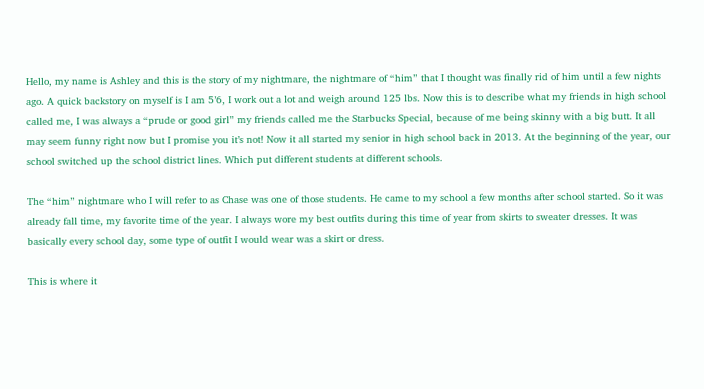Hello, my name is Ashley and this is the story of my nightmare, the nightmare of “him” that I thought was finally rid of him until a few nights ago. A quick backstory on myself is I am 5’6, I work out a lot and weigh around 125 lbs. Now this is to describe what my friends in high school called me, I was always a “prude or good girl” my friends called me the Starbucks Special, because of me being skinny with a big butt. It all may seem funny right now but I promise you it’s not! Now it all started my senior in high school back in 2013. At the beginning of the year, our school switched up the school district lines. Which put different students at different schools.

The “him” nightmare who I will refer to as Chase was one of those students. He came to my school a few months after school started. So it was already fall time, my favorite time of the year. I always wore my best outfits during this time of year from skirts to sweater dresses. It was basically every school day, some type of outfit I would wear was a skirt or dress.

This is where it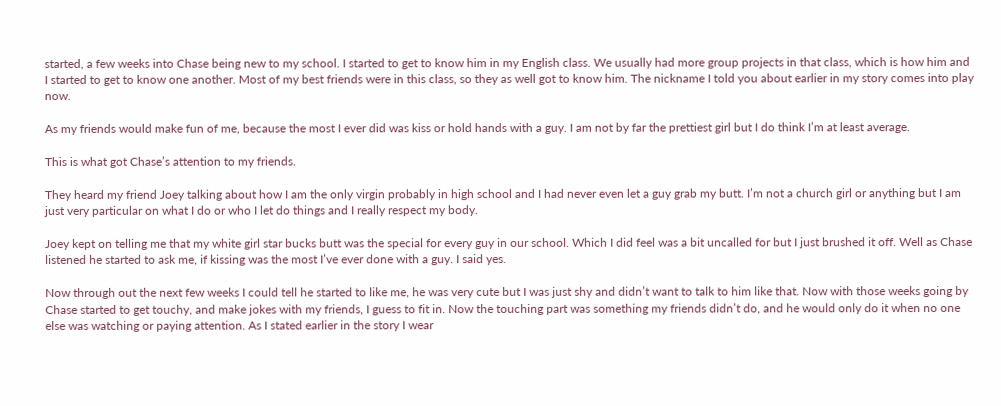started, a few weeks into Chase being new to my school. I started to get to know him in my English class. We usually had more group projects in that class, which is how him and I started to get to know one another. Most of my best friends were in this class, so they as well got to know him. The nickname I told you about earlier in my story comes into play now.

As my friends would make fun of me, because the most I ever did was kiss or hold hands with a guy. I am not by far the prettiest girl but I do think I’m at least average.

This is what got Chase’s attention to my friends.

They heard my friend Joey talking about how I am the only virgin probably in high school and I had never even let a guy grab my butt. I’m not a church girl or anything but I am just very particular on what I do or who I let do things and I really respect my body.

Joey kept on telling me that my white girl star bucks butt was the special for every guy in our school. Which I did feel was a bit uncalled for but I just brushed it off. Well as Chase listened he started to ask me, if kissing was the most I’ve ever done with a guy. I said yes.

Now through out the next few weeks I could tell he started to like me, he was very cute but I was just shy and didn’t want to talk to him like that. Now with those weeks going by Chase started to get touchy, and make jokes with my friends, I guess to fit in. Now the touching part was something my friends didn’t do, and he would only do it when no one else was watching or paying attention. As I stated earlier in the story I wear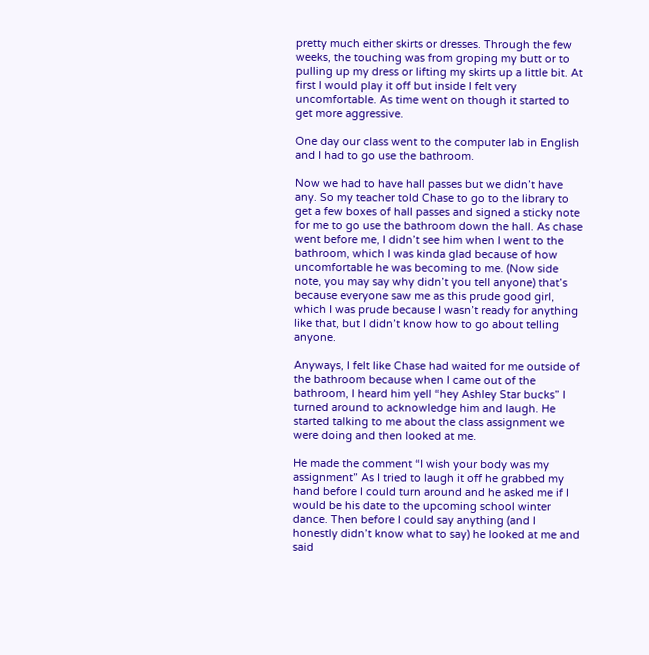pretty much either skirts or dresses. Through the few weeks, the touching was from groping my butt or to pulling up my dress or lifting my skirts up a little bit. At first I would play it off but inside I felt very uncomfortable. As time went on though it started to get more aggressive.

One day our class went to the computer lab in English and I had to go use the bathroom.

Now we had to have hall passes but we didn’t have any. So my teacher told Chase to go to the library to get a few boxes of hall passes and signed a sticky note for me to go use the bathroom down the hall. As chase went before me, I didn’t see him when I went to the bathroom, which I was kinda glad because of how uncomfortable he was becoming to me. (Now side note, you may say why didn’t you tell anyone) that’s because everyone saw me as this prude good girl, which I was prude because I wasn’t ready for anything like that, but I didn’t know how to go about telling anyone.

Anyways, I felt like Chase had waited for me outside of the bathroom because when I came out of the bathroom, I heard him yell “hey Ashley Star bucks” I turned around to acknowledge him and laugh. He started talking to me about the class assignment we were doing and then looked at me.

He made the comment “I wish your body was my assignment” As I tried to laugh it off he grabbed my hand before I could turn around and he asked me if I would be his date to the upcoming school winter dance. Then before I could say anything (and I honestly didn’t know what to say) he looked at me and said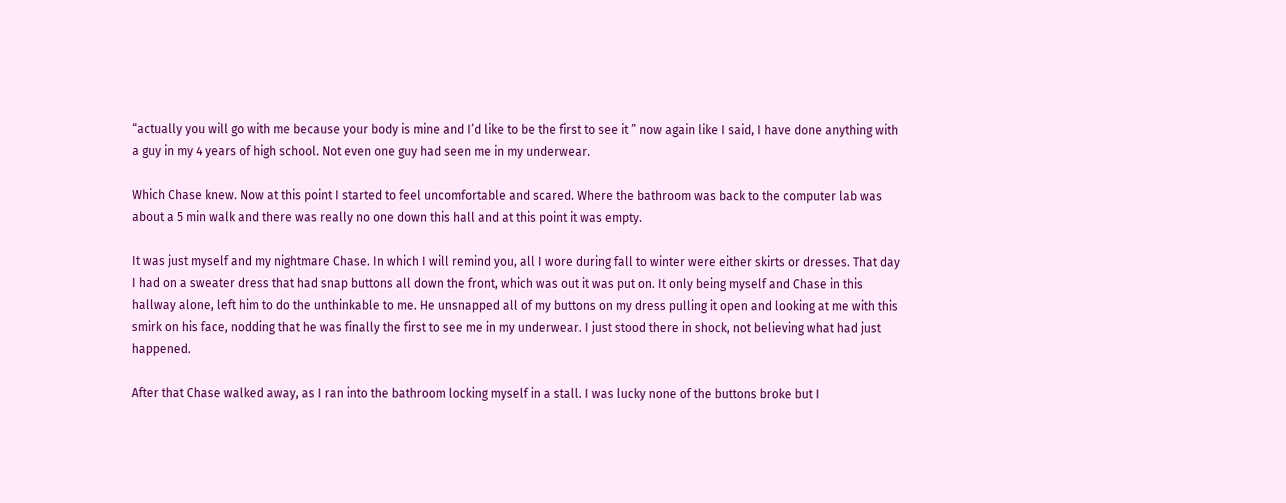“actually you will go with me because your body is mine and I’d like to be the first to see it ” now again like I said, I have done anything with a guy in my 4 years of high school. Not even one guy had seen me in my underwear.

Which Chase knew. Now at this point I started to feel uncomfortable and scared. Where the bathroom was back to the computer lab was about a 5 min walk and there was really no one down this hall and at this point it was empty.

It was just myself and my nightmare Chase. In which I will remind you, all I wore during fall to winter were either skirts or dresses. That day I had on a sweater dress that had snap buttons all down the front, which was out it was put on. It only being myself and Chase in this hallway alone, left him to do the unthinkable to me. He unsnapped all of my buttons on my dress pulling it open and looking at me with this smirk on his face, nodding that he was finally the first to see me in my underwear. I just stood there in shock, not believing what had just happened.

After that Chase walked away, as I ran into the bathroom locking myself in a stall. I was lucky none of the buttons broke but I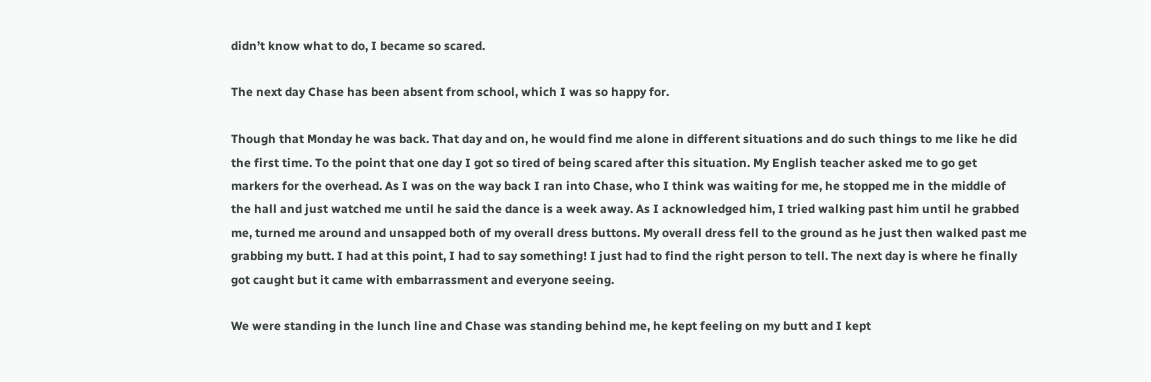didn’t know what to do, I became so scared.

The next day Chase has been absent from school, which I was so happy for.

Though that Monday he was back. That day and on, he would find me alone in different situations and do such things to me like he did the first time. To the point that one day I got so tired of being scared after this situation. My English teacher asked me to go get markers for the overhead. As I was on the way back I ran into Chase, who I think was waiting for me, he stopped me in the middle of the hall and just watched me until he said the dance is a week away. As I acknowledged him, I tried walking past him until he grabbed me, turned me around and unsapped both of my overall dress buttons. My overall dress fell to the ground as he just then walked past me grabbing my butt. I had at this point, I had to say something! I just had to find the right person to tell. The next day is where he finally got caught but it came with embarrassment and everyone seeing.

We were standing in the lunch line and Chase was standing behind me, he kept feeling on my butt and I kept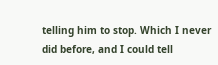telling him to stop. Which I never did before, and I could tell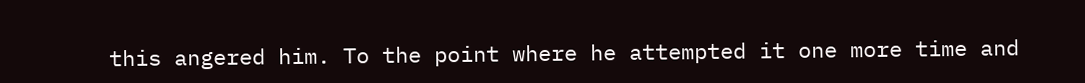this angered him. To the point where he attempted it one more time and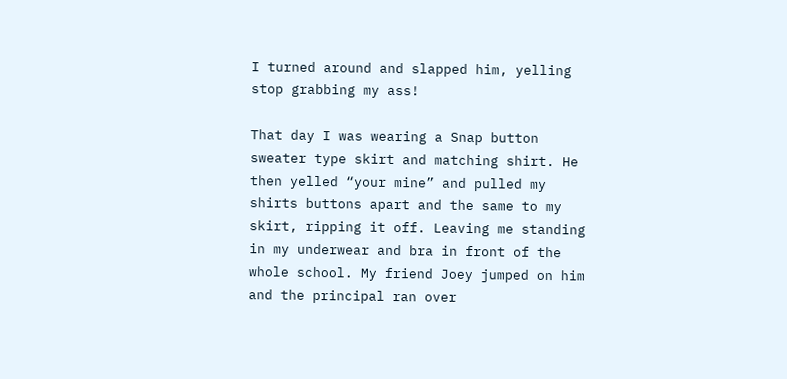I turned around and slapped him, yelling stop grabbing my ass!

That day I was wearing a Snap button sweater type skirt and matching shirt. He then yelled “your mine” and pulled my shirts buttons apart and the same to my skirt, ripping it off. Leaving me standing in my underwear and bra in front of the whole school. My friend Joey jumped on him and the principal ran over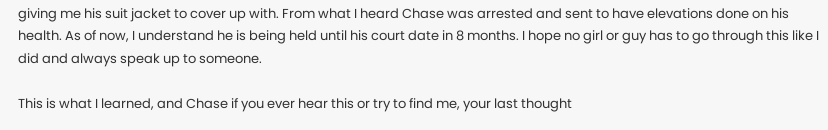giving me his suit jacket to cover up with. From what I heard Chase was arrested and sent to have elevations done on his health. As of now, I understand he is being held until his court date in 8 months. I hope no girl or guy has to go through this like I did and always speak up to someone.

This is what I learned, and Chase if you ever hear this or try to find me, your last thought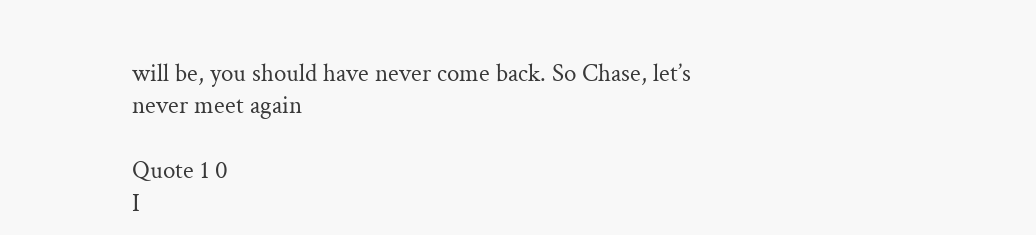will be, you should have never come back. So Chase, let’s never meet again

Quote 1 0
I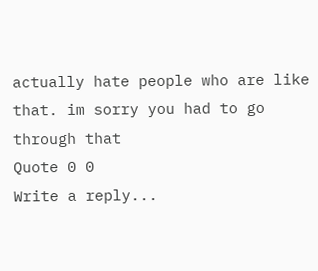actually hate people who are like that. im sorry you had to go through that
Quote 0 0
Write a reply...